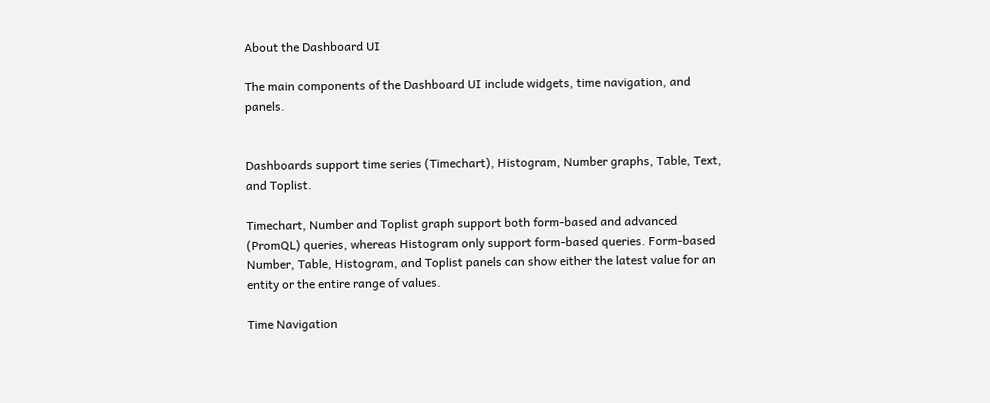About the Dashboard UI

The main components of the Dashboard UI include widgets, time navigation, and panels.


Dashboards support time series (Timechart), Histogram, Number graphs, Table, Text, and Toplist.

Timechart, Number and Toplist graph support both form-based and advanced (PromQL) queries, whereas Histogram only support form-based queries. Form-based Number, Table, Histogram, and Toplist panels can show either the latest value for an entity or the entire range of values.

Time Navigation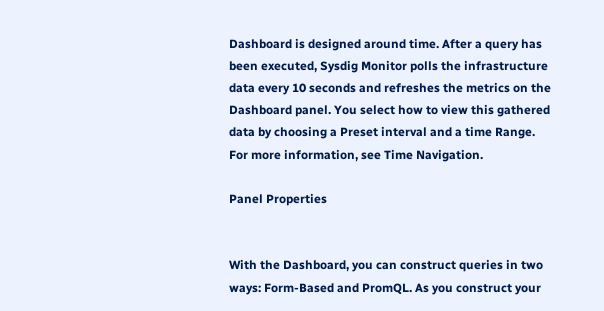Dashboard is designed around time. After a query has been executed, Sysdig Monitor polls the infrastructure data every 10 seconds and refreshes the metrics on the Dashboard panel. You select how to view this gathered data by choosing a Preset interval and a time Range. For more information, see Time Navigation.

Panel Properties


With the Dashboard, you can construct queries in two ways: Form-Based and PromQL. As you construct your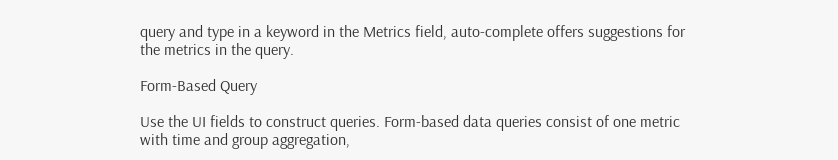query and type in a keyword in the Metrics field, auto-complete offers suggestions for the metrics in the query.

Form-Based Query

Use the UI fields to construct queries. Form-based data queries consist of one metric with time and group aggregation,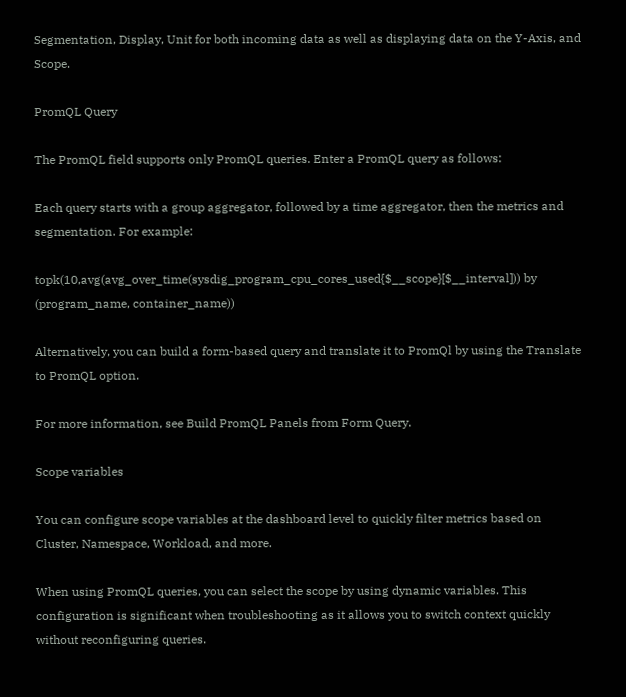Segmentation, Display, Unit for both incoming data as well as displaying data on the Y-Axis, and Scope.

PromQL Query

The PromQL field supports only PromQL queries. Enter a PromQL query as follows:

Each query starts with a group aggregator, followed by a time aggregator, then the metrics and segmentation. For example:

topk(10,avg(avg_over_time(sysdig_program_cpu_cores_used{$__scope}[$__interval])) by (program_name, container_name))

Alternatively, you can build a form-based query and translate it to PromQl by using the Translate to PromQL option.

For more information, see Build PromQL Panels from Form Query.

Scope variables

You can configure scope variables at the dashboard level to quickly filter metrics based on Cluster, Namespace, Workload, and more.

When using PromQL queries, you can select the scope by using dynamic variables. This configuration is significant when troubleshooting as it allows you to switch context quickly without reconfiguring queries.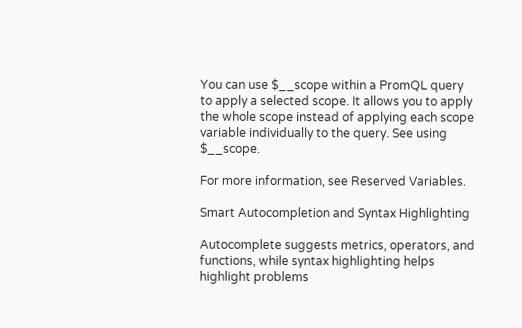You can use $__scope within a PromQL query to apply a selected scope. It allows you to apply the whole scope instead of applying each scope variable individually to the query. See using $__scope.

For more information, see Reserved Variables.

Smart Autocompletion and Syntax Highlighting

Autocomplete suggests metrics, operators, and functions, while syntax highlighting helps highlight problems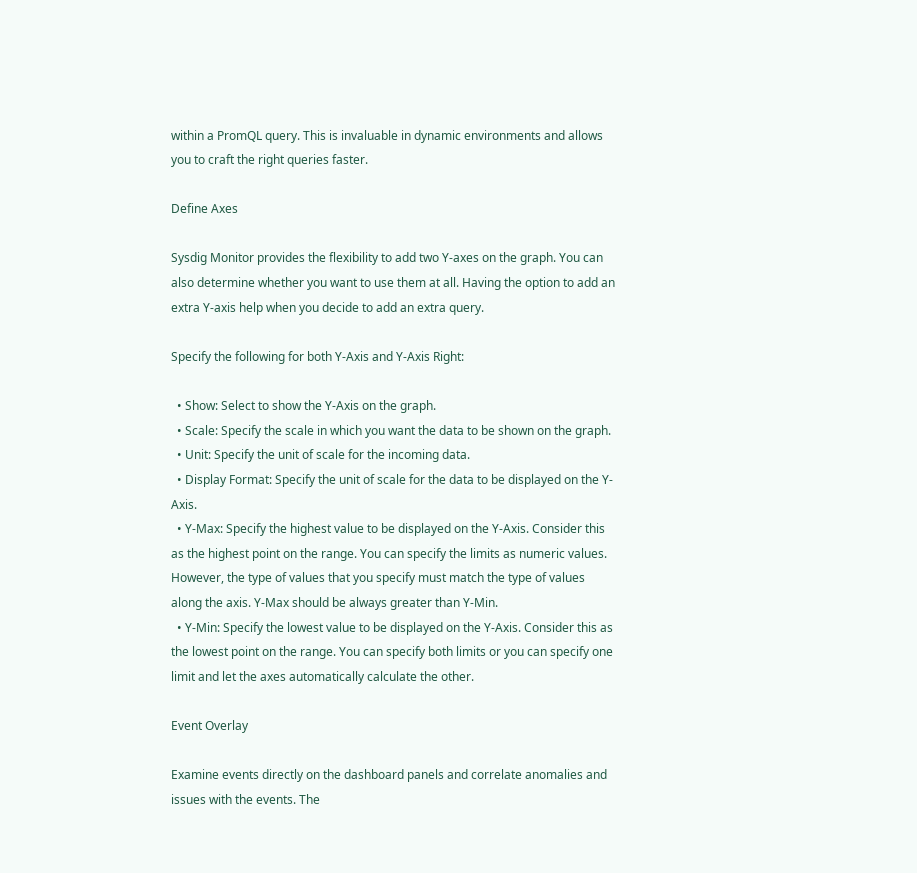within a PromQL query. This is invaluable in dynamic environments and allows you to craft the right queries faster.

Define Axes

Sysdig Monitor provides the flexibility to add two Y-axes on the graph. You can also determine whether you want to use them at all. Having the option to add an extra Y-axis help when you decide to add an extra query.

Specify the following for both Y-Axis and Y-Axis Right:

  • Show: Select to show the Y-Axis on the graph.
  • Scale: Specify the scale in which you want the data to be shown on the graph.
  • Unit: Specify the unit of scale for the incoming data.
  • Display Format: Specify the unit of scale for the data to be displayed on the Y-Axis.
  • Y-Max: Specify the highest value to be displayed on the Y-Axis. Consider this as the highest point on the range. You can specify the limits as numeric values. However, the type of values that you specify must match the type of values along the axis. Y-Max should be always greater than Y-Min.
  • Y-Min: Specify the lowest value to be displayed on the Y-Axis. Consider this as the lowest point on the range. You can specify both limits or you can specify one limit and let the axes automatically calculate the other.

Event Overlay

Examine events directly on the dashboard panels and correlate anomalies and issues with the events. The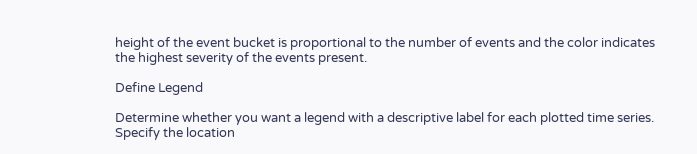height of the event bucket is proportional to the number of events and the color indicates the highest severity of the events present.

Define Legend

Determine whether you want a legend with a descriptive label for each plotted time series. Specify the location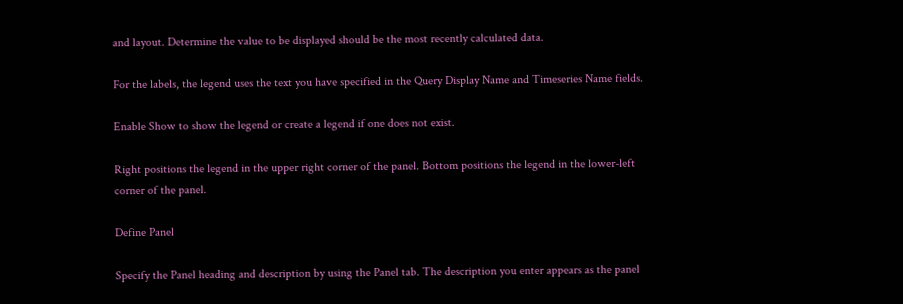and layout. Determine the value to be displayed should be the most recently calculated data.

For the labels, the legend uses the text you have specified in the Query Display Name and Timeseries Name fields.

Enable Show to show the legend or create a legend if one does not exist.

Right positions the legend in the upper right corner of the panel. Bottom positions the legend in the lower-left corner of the panel.

Define Panel

Specify the Panel heading and description by using the Panel tab. The description you enter appears as the panel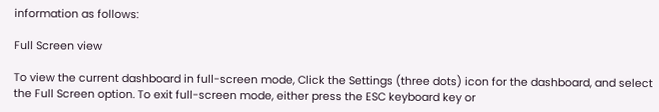information as follows:

Full Screen view

To view the current dashboard in full-screen mode, Click the Settings (three dots) icon for the dashboard, and select the Full Screen option. To exit full-screen mode, either press the ESC keyboard key or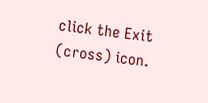click the Exit (cross) icon.